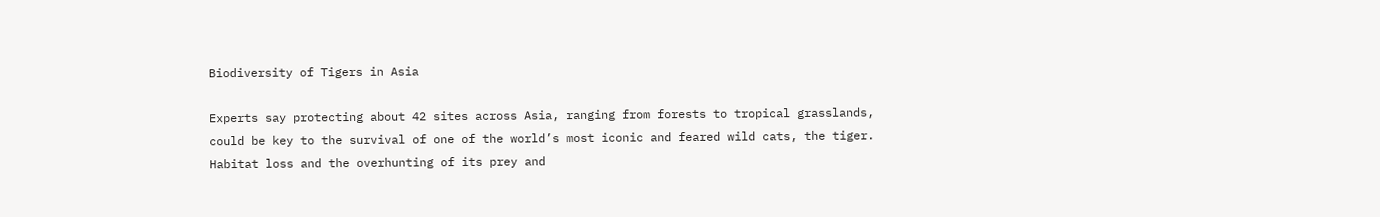Biodiversity of Tigers in Asia

Experts say protecting about 42 sites across Asia, ranging from forests to tropical grasslands, could be key to the survival of one of the world’s most iconic and feared wild cats, the tiger. Habitat loss and the overhunting of its prey and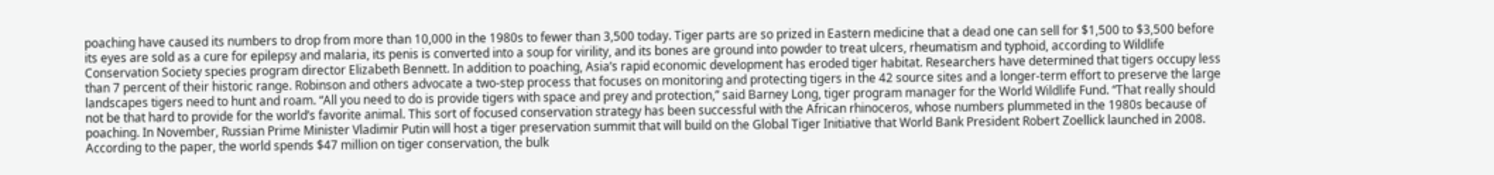poaching have caused its numbers to drop from more than 10,000 in the 1980s to fewer than 3,500 today. Tiger parts are so prized in Eastern medicine that a dead one can sell for $1,500 to $3,500 before its eyes are sold as a cure for epilepsy and malaria, its penis is converted into a soup for virility, and its bones are ground into powder to treat ulcers, rheumatism and typhoid, according to Wildlife Conservation Society species program director Elizabeth Bennett. In addition to poaching, Asia’s rapid economic development has eroded tiger habitat. Researchers have determined that tigers occupy less than 7 percent of their historic range. Robinson and others advocate a two-step process that focuses on monitoring and protecting tigers in the 42 source sites and a longer-term effort to preserve the large landscapes tigers need to hunt and roam. “All you need to do is provide tigers with space and prey and protection,” said Barney Long, tiger program manager for the World Wildlife Fund. “That really should not be that hard to provide for the world’s favorite animal. This sort of focused conservation strategy has been successful with the African rhinoceros, whose numbers plummeted in the 1980s because of poaching. In November, Russian Prime Minister Vladimir Putin will host a tiger preservation summit that will build on the Global Tiger Initiative that World Bank President Robert Zoellick launched in 2008. According to the paper, the world spends $47 million on tiger conservation, the bulk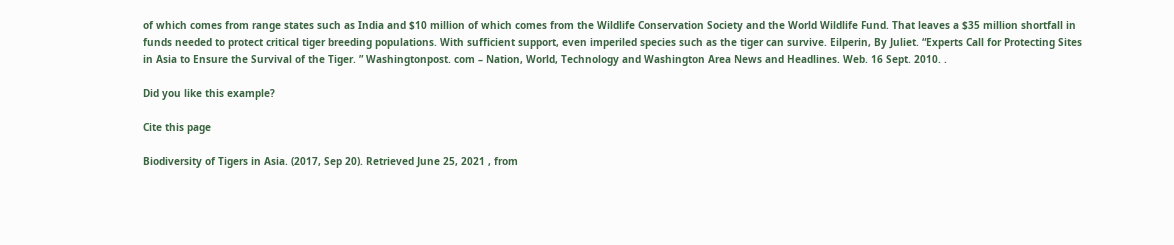of which comes from range states such as India and $10 million of which comes from the Wildlife Conservation Society and the World Wildlife Fund. That leaves a $35 million shortfall in funds needed to protect critical tiger breeding populations. With sufficient support, even imperiled species such as the tiger can survive. Eilperin, By Juliet. “Experts Call for Protecting Sites in Asia to Ensure the Survival of the Tiger. ” Washingtonpost. com – Nation, World, Technology and Washington Area News and Headlines. Web. 16 Sept. 2010. .

Did you like this example?

Cite this page

Biodiversity of Tigers in Asia. (2017, Sep 20). Retrieved June 25, 2021 , from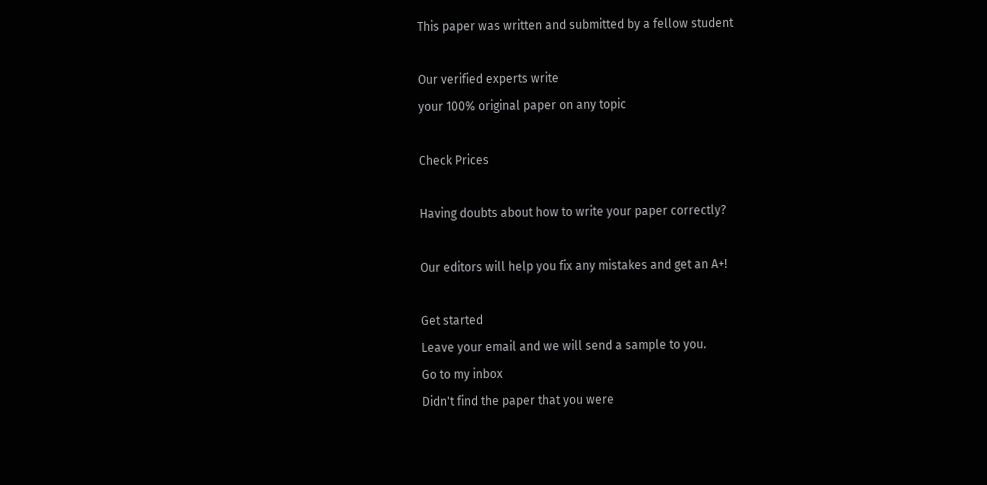This paper was written and submitted by a fellow student

Our verified experts write
your 100% original paper on any topic

Check Prices

Having doubts about how to write your paper correctly?

Our editors will help you fix any mistakes and get an A+!

Get started
Leave your email and we will send a sample to you.
Go to my inbox
Didn't find the paper that you were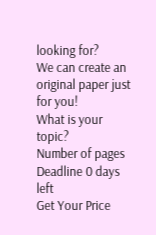looking for?
We can create an original paper just for you!
What is your topic?
Number of pages
Deadline 0 days left
Get Your Price